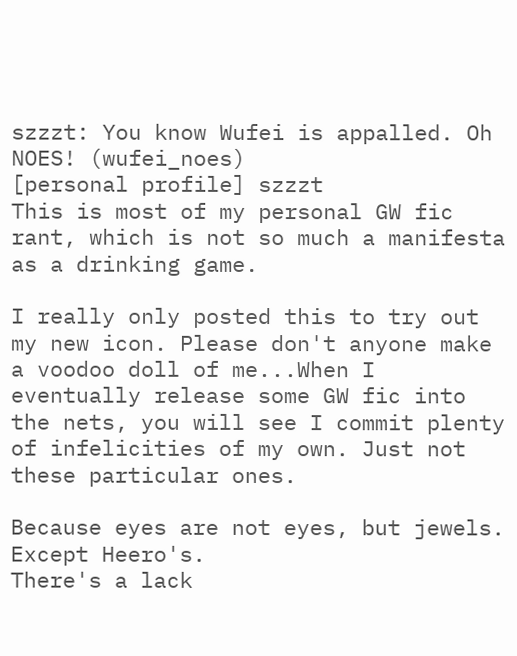szzzt: You know Wufei is appalled. Oh NOES! (wufei_noes)
[personal profile] szzzt
This is most of my personal GW fic rant, which is not so much a manifesta as a drinking game.

I really only posted this to try out my new icon. Please don't anyone make a voodoo doll of me...When I eventually release some GW fic into the nets, you will see I commit plenty of infelicities of my own. Just not these particular ones.

Because eyes are not eyes, but jewels. Except Heero's.
There's a lack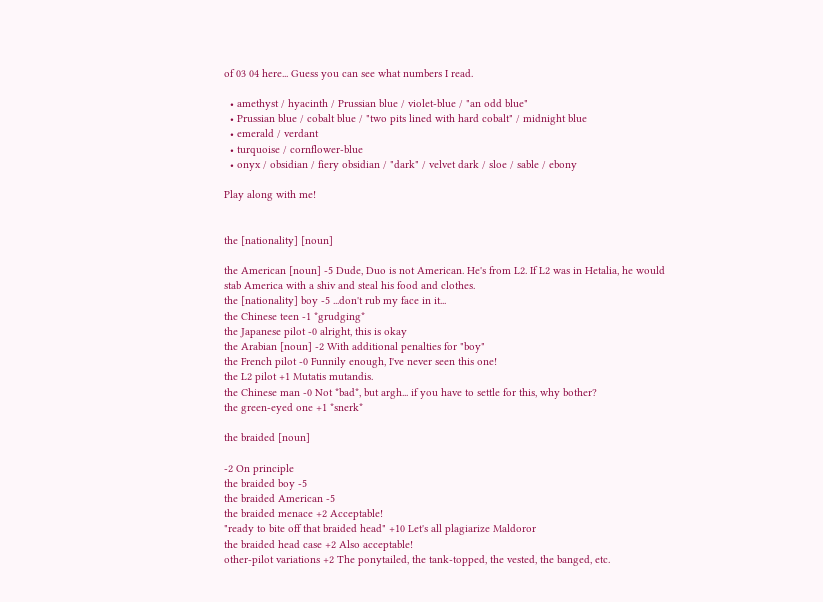of 03 04 here... Guess you can see what numbers I read.

  • amethyst / hyacinth / Prussian blue / violet-blue / "an odd blue"
  • Prussian blue / cobalt blue / "two pits lined with hard cobalt" / midnight blue
  • emerald / verdant
  • turquoise / cornflower-blue
  • onyx / obsidian / fiery obsidian / "dark" / velvet dark / sloe / sable / ebony

Play along with me!


the [nationality] [noun]

the American [noun] -5 Dude, Duo is not American. He's from L2. If L2 was in Hetalia, he would stab America with a shiv and steal his food and clothes.
the [nationality] boy -5 ...don't rub my face in it...
the Chinese teen -1 *grudging*
the Japanese pilot -0 alright, this is okay
the Arabian [noun] -2 With additional penalties for "boy"
the French pilot -0 Funnily enough, I've never seen this one!
the L2 pilot +1 Mutatis mutandis.
the Chinese man -0 Not *bad*, but argh... if you have to settle for this, why bother?
the green-eyed one +1 *snerk*

the braided [noun]

-2 On principle
the braided boy -5
the braided American -5
the braided menace +2 Acceptable!
"ready to bite off that braided head" +10 Let's all plagiarize Maldoror
the braided head case +2 Also acceptable!
other-pilot variations +2 The ponytailed, the tank-topped, the vested, the banged, etc.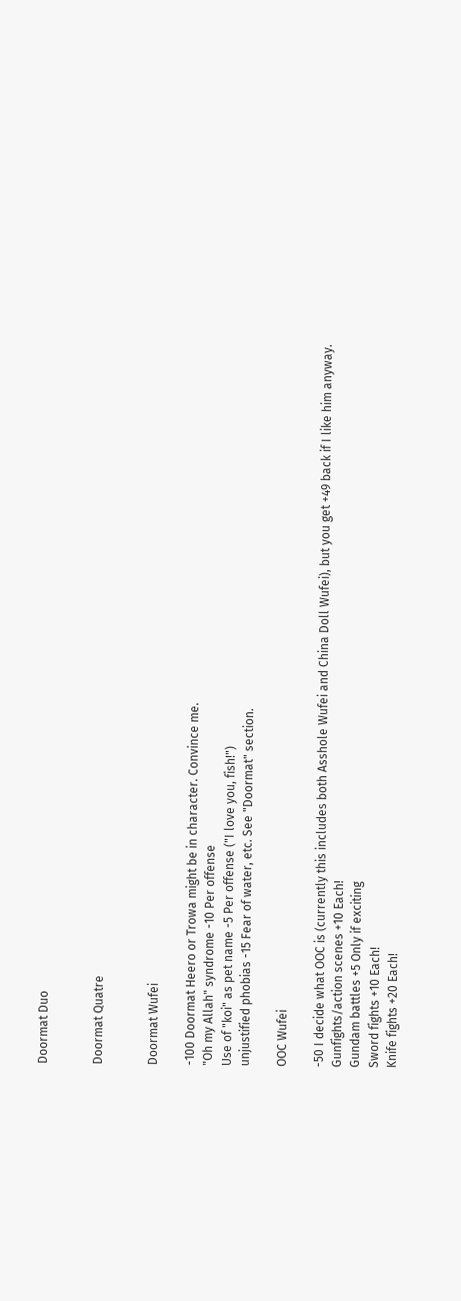Doormat Duo


Doormat Quatre


Doormat Wufei

-100 Doormat Heero or Trowa might be in character. Convince me.
"Oh my Allah" syndrome -10 Per offense
Use of "koi" as pet name -5 Per offense ("I love you, fish!")
unjustified phobias -15 Fear of water, etc. See "Doormat" section.

OOC Wufei

-50 I decide what OOC is (currently this includes both Asshole Wufei and China Doll Wufei), but you get +49 back if I like him anyway.
Gunfights/action scenes +10 Each!
Gundam battles +5 Only if exciting
Sword fights +10 Each!
Knife fights +20 Each!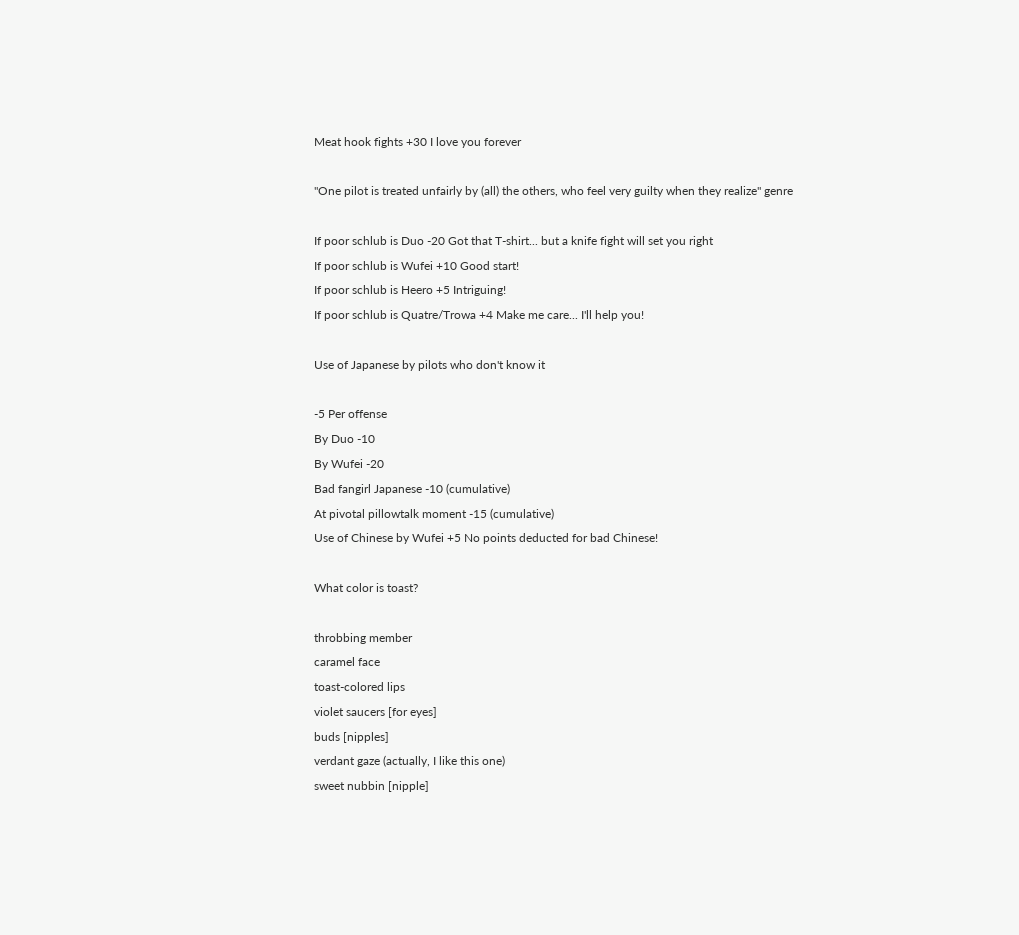Meat hook fights +30 I love you forever

"One pilot is treated unfairly by (all) the others, who feel very guilty when they realize" genre

If poor schlub is Duo -20 Got that T-shirt... but a knife fight will set you right
If poor schlub is Wufei +10 Good start!
If poor schlub is Heero +5 Intriguing!
If poor schlub is Quatre/Trowa +4 Make me care... I'll help you!

Use of Japanese by pilots who don't know it

-5 Per offense
By Duo -10
By Wufei -20
Bad fangirl Japanese -10 (cumulative)
At pivotal pillowtalk moment -15 (cumulative)
Use of Chinese by Wufei +5 No points deducted for bad Chinese!

What color is toast?

throbbing member
caramel face
toast-colored lips
violet saucers [for eyes]
buds [nipples]
verdant gaze (actually, I like this one)
sweet nubbin [nipple]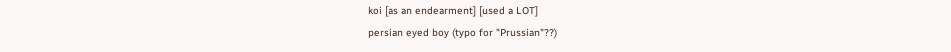koi [as an endearment] [used a LOT]
persian eyed boy (typo for "Prussian"??)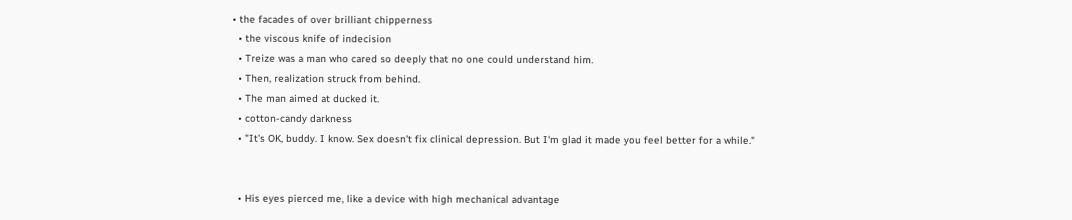• the facades of over brilliant chipperness
  • the viscous knife of indecision
  • Treize was a man who cared so deeply that no one could understand him.
  • Then, realization struck from behind.
  • The man aimed at ducked it.
  • cotton-candy darkness
  • "It's OK, buddy. I know. Sex doesn't fix clinical depression. But I'm glad it made you feel better for a while."


  • His eyes pierced me, like a device with high mechanical advantage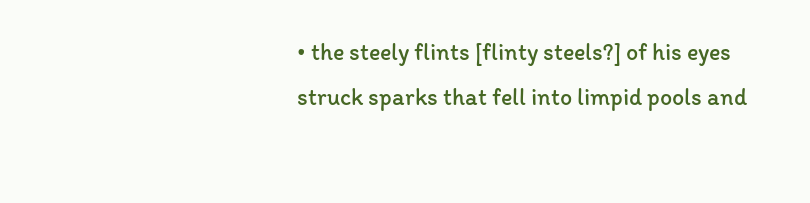• the steely flints [flinty steels?] of his eyes struck sparks that fell into limpid pools and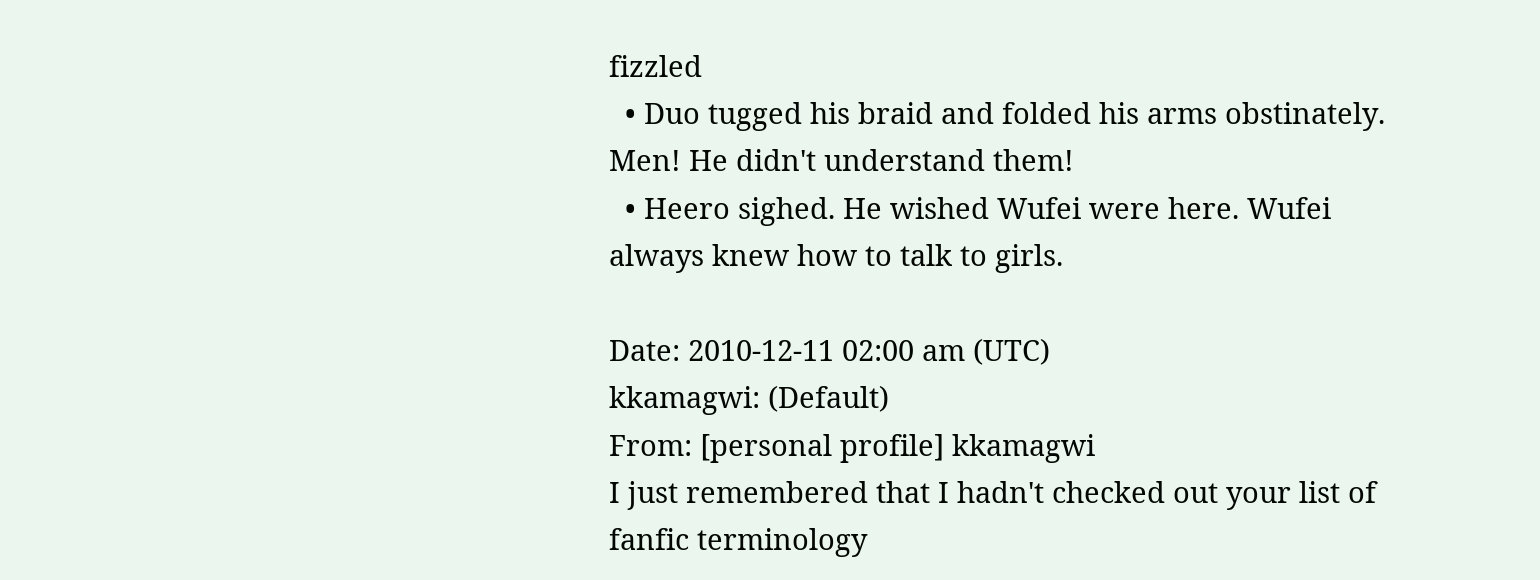fizzled
  • Duo tugged his braid and folded his arms obstinately. Men! He didn't understand them!
  • Heero sighed. He wished Wufei were here. Wufei always knew how to talk to girls.

Date: 2010-12-11 02:00 am (UTC)
kkamagwi: (Default)
From: [personal profile] kkamagwi
I just remembered that I hadn't checked out your list of fanfic terminology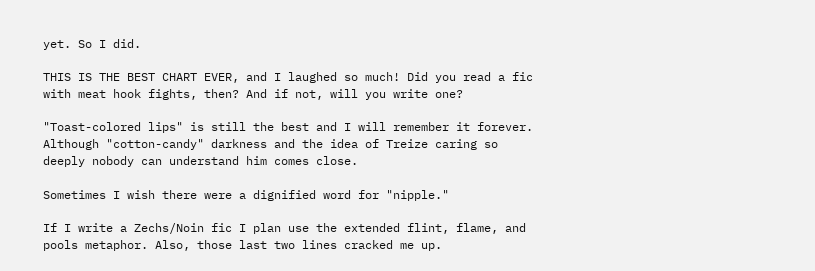yet. So I did.

THIS IS THE BEST CHART EVER, and I laughed so much! Did you read a fic with meat hook fights, then? And if not, will you write one?

"Toast-colored lips" is still the best and I will remember it forever. Although "cotton-candy" darkness and the idea of Treize caring so deeply nobody can understand him comes close.

Sometimes I wish there were a dignified word for "nipple."

If I write a Zechs/Noin fic I plan use the extended flint, flame, and pools metaphor. Also, those last two lines cracked me up.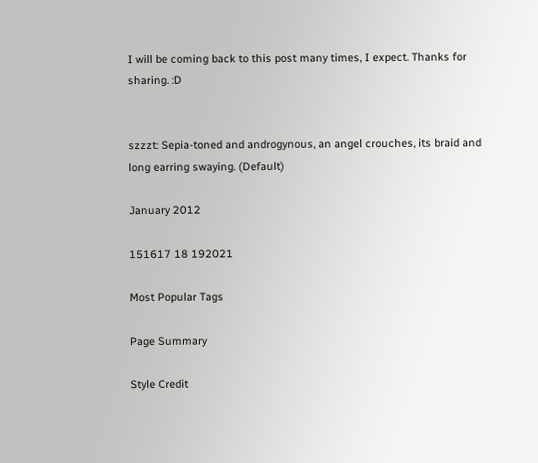I will be coming back to this post many times, I expect. Thanks for sharing. :D


szzzt: Sepia-toned and androgynous, an angel crouches, its braid and long earring swaying. (Default)

January 2012

151617 18 192021

Most Popular Tags

Page Summary

Style Credit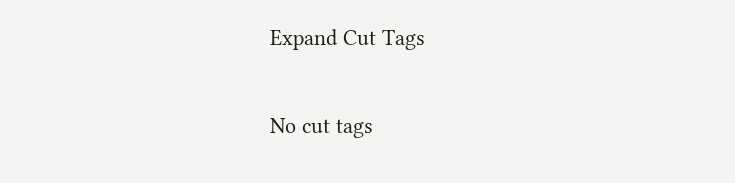Expand Cut Tags

No cut tags